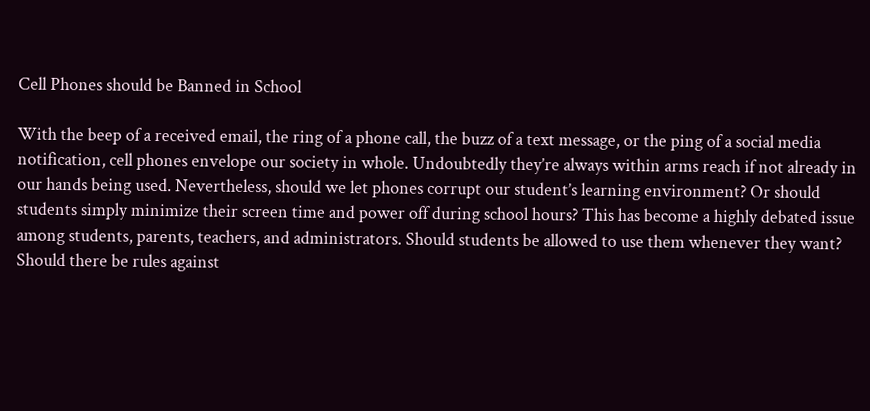Cell Phones should be Banned in School

With the beep of a received email, the ring of a phone call, the buzz of a text message, or the ping of a social media notification, cell phones envelope our society in whole. Undoubtedly they’re always within arms reach if not already in our hands being used. Nevertheless, should we let phones corrupt our student’s learning environment? Or should students simply minimize their screen time and power off during school hours? This has become a highly debated issue among students, parents, teachers, and administrators. Should students be allowed to use them whenever they want? Should there be rules against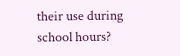their use during school hours?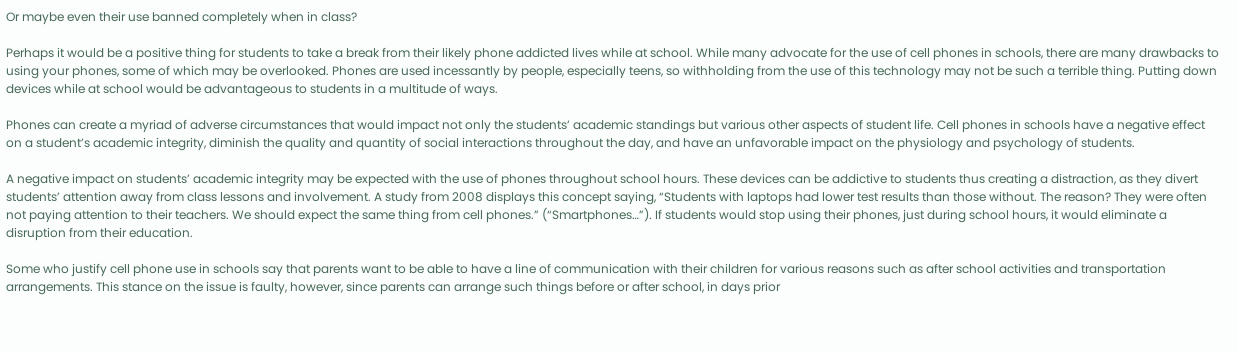Or maybe even their use banned completely when in class?

Perhaps it would be a positive thing for students to take a break from their likely phone addicted lives while at school. While many advocate for the use of cell phones in schools, there are many drawbacks to using your phones, some of which may be overlooked. Phones are used incessantly by people, especially teens, so withholding from the use of this technology may not be such a terrible thing. Putting down devices while at school would be advantageous to students in a multitude of ways.

Phones can create a myriad of adverse circumstances that would impact not only the students’ academic standings but various other aspects of student life. Cell phones in schools have a negative effect on a student’s academic integrity, diminish the quality and quantity of social interactions throughout the day, and have an unfavorable impact on the physiology and psychology of students.

A negative impact on students’ academic integrity may be expected with the use of phones throughout school hours. These devices can be addictive to students thus creating a distraction, as they divert students’ attention away from class lessons and involvement. A study from 2008 displays this concept saying, “Students with laptops had lower test results than those without. The reason? They were often not paying attention to their teachers. We should expect the same thing from cell phones.” (“Smartphones…”). If students would stop using their phones, just during school hours, it would eliminate a disruption from their education.

Some who justify cell phone use in schools say that parents want to be able to have a line of communication with their children for various reasons such as after school activities and transportation arrangements. This stance on the issue is faulty, however, since parents can arrange such things before or after school, in days prior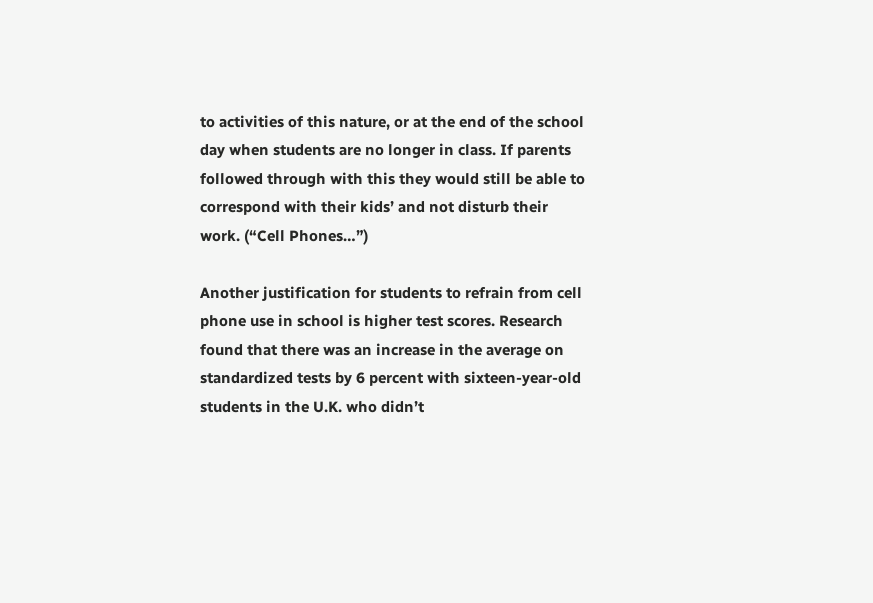to activities of this nature, or at the end of the school day when students are no longer in class. If parents followed through with this they would still be able to correspond with their kids’ and not disturb their work. (“Cell Phones…”)

Another justification for students to refrain from cell phone use in school is higher test scores. Research found that there was an increase in the average on standardized tests by 6 percent with sixteen-year-old students in the U.K. who didn’t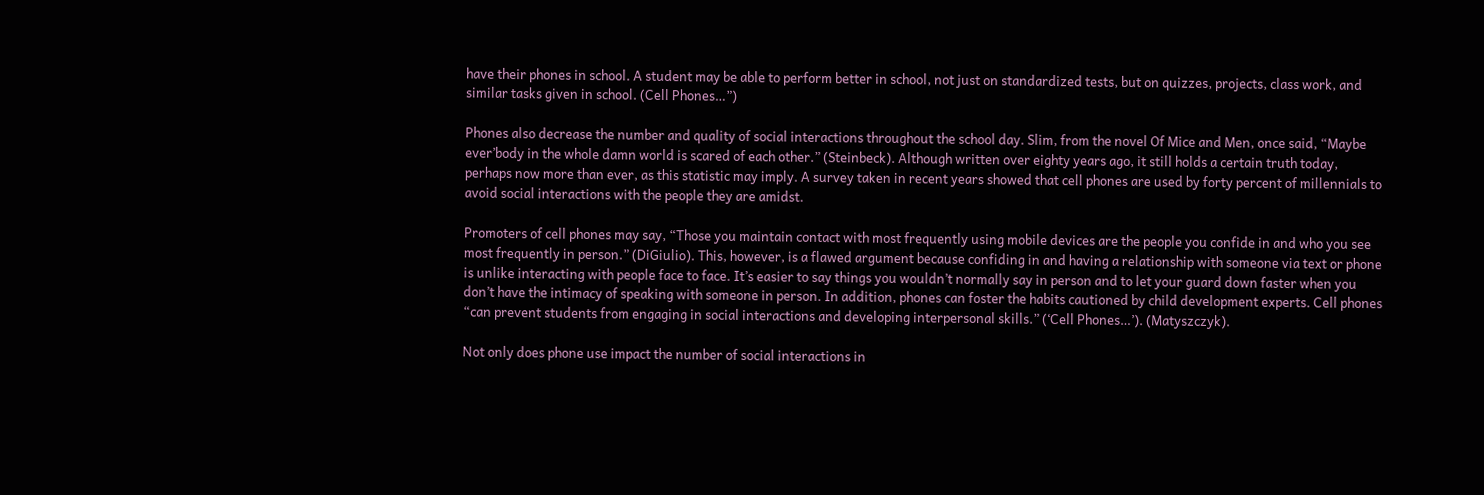have their phones in school. A student may be able to perform better in school, not just on standardized tests, but on quizzes, projects, class work, and similar tasks given in school. (Cell Phones…”)

Phones also decrease the number and quality of social interactions throughout the school day. Slim, from the novel Of Mice and Men, once said, “Maybe ever’body in the whole damn world is scared of each other.” (Steinbeck). Although written over eighty years ago, it still holds a certain truth today, perhaps now more than ever, as this statistic may imply. A survey taken in recent years showed that cell phones are used by forty percent of millennials to avoid social interactions with the people they are amidst.

Promoters of cell phones may say, “Those you maintain contact with most frequently using mobile devices are the people you confide in and who you see most frequently in person.” (DiGiulio). This, however, is a flawed argument because confiding in and having a relationship with someone via text or phone is unlike interacting with people face to face. It’s easier to say things you wouldn’t normally say in person and to let your guard down faster when you don’t have the intimacy of speaking with someone in person. In addition, phones can foster the habits cautioned by child development experts. Cell phones “can prevent students from engaging in social interactions and developing interpersonal skills.” (‘Cell Phones…’). (Matyszczyk).

Not only does phone use impact the number of social interactions in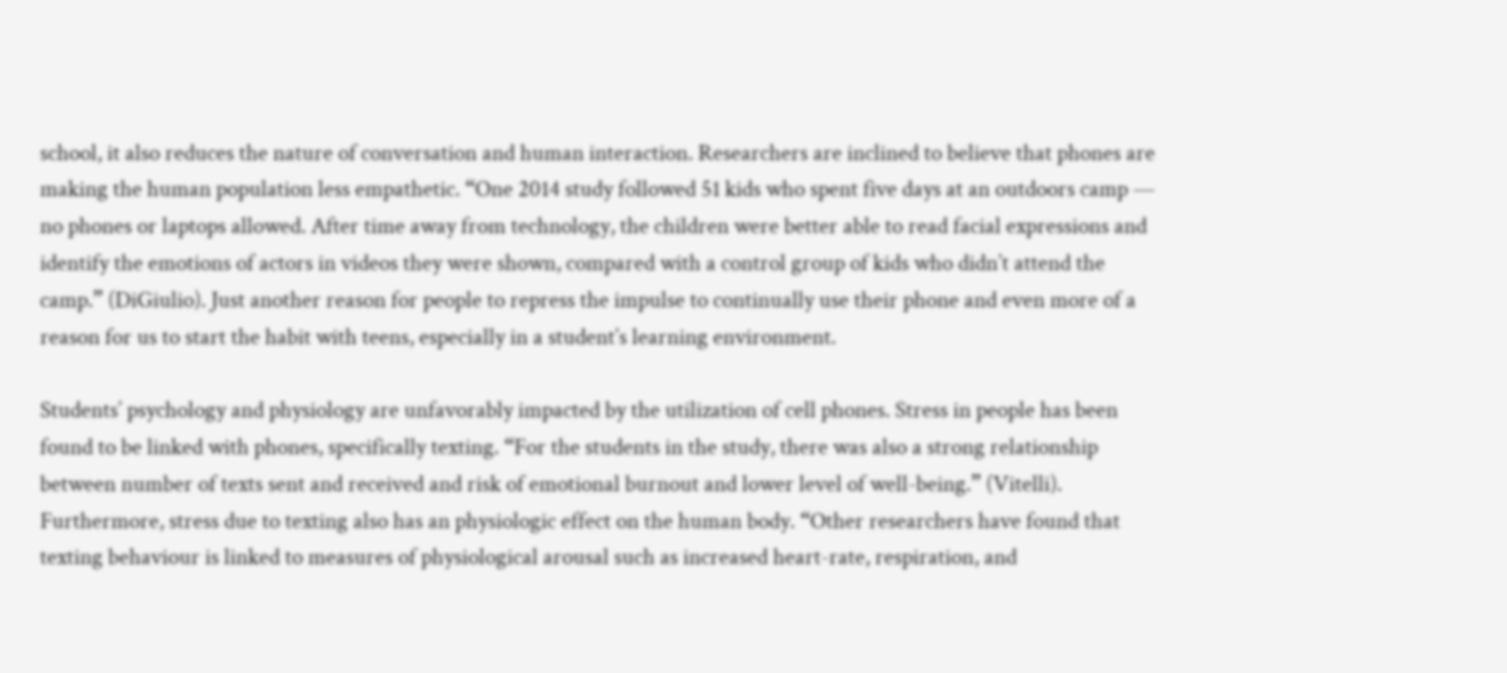school, it also reduces the nature of conversation and human interaction. Researchers are inclined to believe that phones are making the human population less empathetic. “One 2014 study followed 51 kids who spent five days at an outdoors camp — no phones or laptops allowed. After time away from technology, the children were better able to read facial expressions and identify the emotions of actors in videos they were shown, compared with a control group of kids who didn’t attend the camp.” (DiGiulio). Just another reason for people to repress the impulse to continually use their phone and even more of a reason for us to start the habit with teens, especially in a student’s learning environment.

Students’ psychology and physiology are unfavorably impacted by the utilization of cell phones. Stress in people has been found to be linked with phones, specifically texting. “For the students in the study, there was also a strong relationship between number of texts sent and received and risk of emotional burnout and lower level of well-being.” (Vitelli). Furthermore, stress due to texting also has an physiologic effect on the human body. “Other researchers have found that texting behaviour is linked to measures of physiological arousal such as increased heart-rate, respiration, and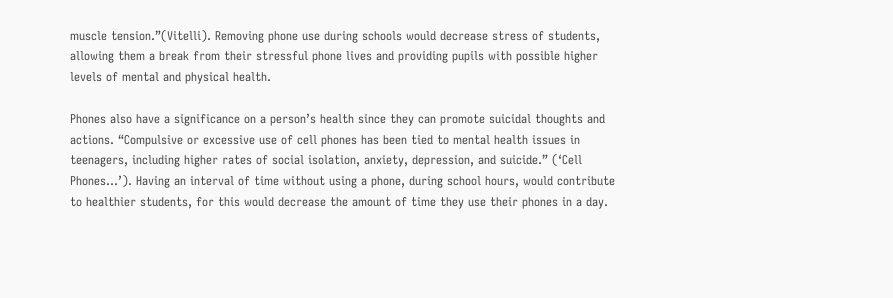muscle tension.”(Vitelli). Removing phone use during schools would decrease stress of students, allowing them a break from their stressful phone lives and providing pupils with possible higher levels of mental and physical health.

Phones also have a significance on a person’s health since they can promote suicidal thoughts and actions. “Compulsive or excessive use of cell phones has been tied to mental health issues in teenagers, including higher rates of social isolation, anxiety, depression, and suicide.” (‘Cell Phones…’). Having an interval of time without using a phone, during school hours, would contribute to healthier students, for this would decrease the amount of time they use their phones in a day.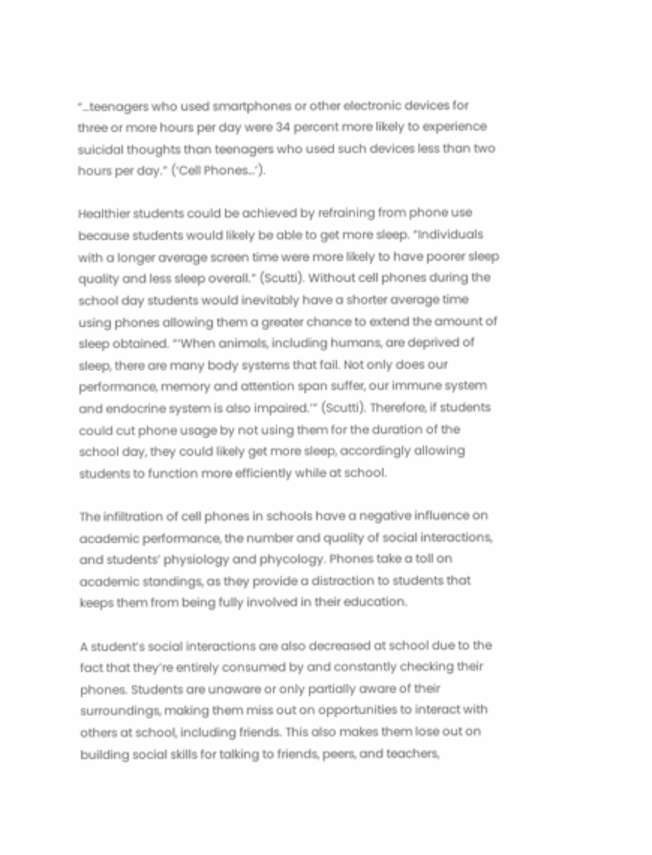“…teenagers who used smartphones or other electronic devices for three or more hours per day were 34 percent more likely to experience suicidal thoughts than teenagers who used such devices less than two hours per day.” (‘Cell Phones…’).

Healthier students could be achieved by refraining from phone use because students would likely be able to get more sleep. “Individuals with a longer average screen time were more likely to have poorer sleep quality and less sleep overall.” (Scutti). Without cell phones during the school day students would inevitably have a shorter average time using phones allowing them a greater chance to extend the amount of sleep obtained. “‘When animals, including humans, are deprived of sleep, there are many body systems that fail. Not only does our performance, memory and attention span suffer, our immune system and endocrine system is also impaired.’” (Scutti). Therefore, if students could cut phone usage by not using them for the duration of the school day, they could likely get more sleep, accordingly allowing students to function more efficiently while at school.

The infiltration of cell phones in schools have a negative influence on academic performance, the number and quality of social interactions, and students’ physiology and phycology. Phones take a toll on academic standings, as they provide a distraction to students that keeps them from being fully involved in their education.

A student’s social interactions are also decreased at school due to the fact that they’re entirely consumed by and constantly checking their phones. Students are unaware or only partially aware of their surroundings, making them miss out on opportunities to interact with others at school, including friends. This also makes them lose out on building social skills for talking to friends, peers, and teachers,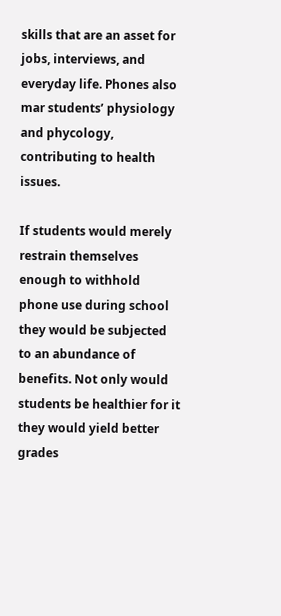skills that are an asset for jobs, interviews, and everyday life. Phones also mar students’ physiology and phycology, contributing to health issues.

If students would merely restrain themselves enough to withhold phone use during school they would be subjected to an abundance of benefits. Not only would students be healthier for it they would yield better grades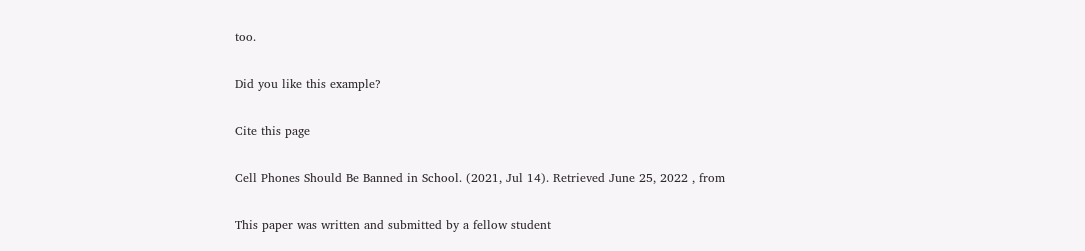too.

Did you like this example?

Cite this page

Cell Phones Should Be Banned in School. (2021, Jul 14). Retrieved June 25, 2022 , from

This paper was written and submitted by a fellow student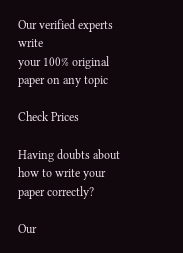Our verified experts write
your 100% original paper on any topic

Check Prices

Having doubts about how to write your paper correctly?

Our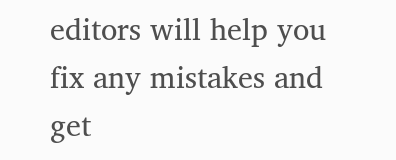editors will help you fix any mistakes and get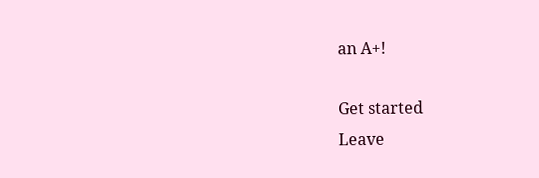an A+!

Get started
Leave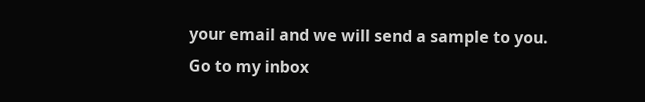your email and we will send a sample to you.
Go to my inbox